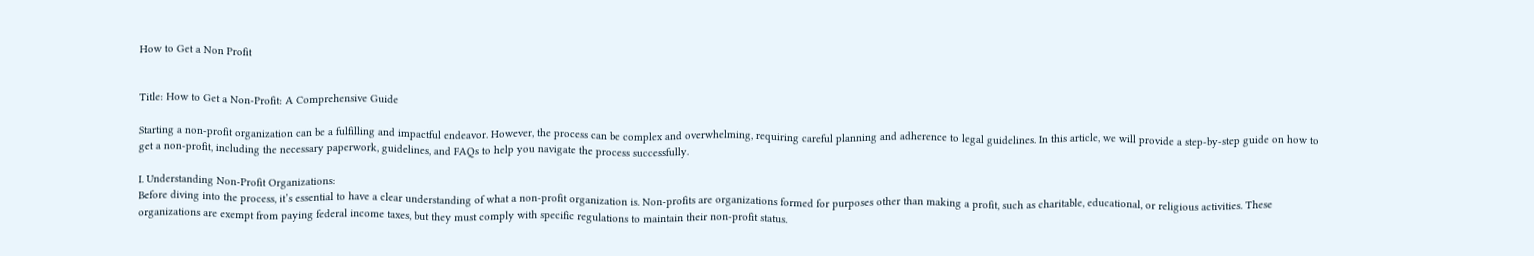How to Get a Non Profit


Title: How to Get a Non-Profit: A Comprehensive Guide

Starting a non-profit organization can be a fulfilling and impactful endeavor. However, the process can be complex and overwhelming, requiring careful planning and adherence to legal guidelines. In this article, we will provide a step-by-step guide on how to get a non-profit, including the necessary paperwork, guidelines, and FAQs to help you navigate the process successfully.

I. Understanding Non-Profit Organizations:
Before diving into the process, it’s essential to have a clear understanding of what a non-profit organization is. Non-profits are organizations formed for purposes other than making a profit, such as charitable, educational, or religious activities. These organizations are exempt from paying federal income taxes, but they must comply with specific regulations to maintain their non-profit status.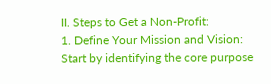II. Steps to Get a Non-Profit:
1. Define Your Mission and Vision:
Start by identifying the core purpose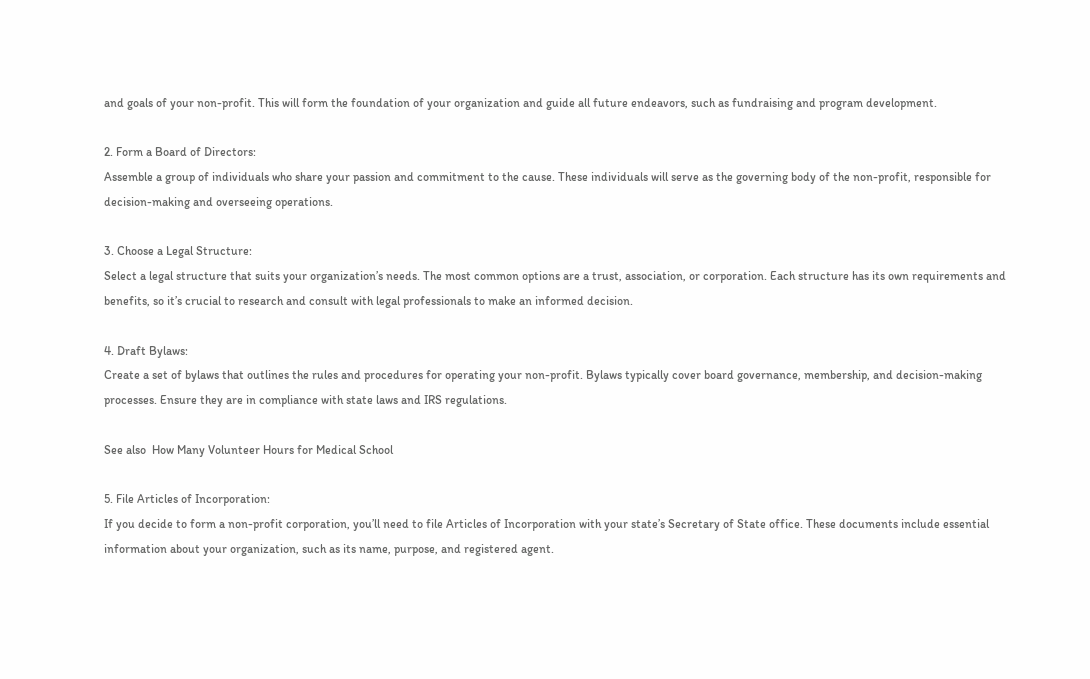and goals of your non-profit. This will form the foundation of your organization and guide all future endeavors, such as fundraising and program development.

2. Form a Board of Directors:
Assemble a group of individuals who share your passion and commitment to the cause. These individuals will serve as the governing body of the non-profit, responsible for decision-making and overseeing operations.

3. Choose a Legal Structure:
Select a legal structure that suits your organization’s needs. The most common options are a trust, association, or corporation. Each structure has its own requirements and benefits, so it’s crucial to research and consult with legal professionals to make an informed decision.

4. Draft Bylaws:
Create a set of bylaws that outlines the rules and procedures for operating your non-profit. Bylaws typically cover board governance, membership, and decision-making processes. Ensure they are in compliance with state laws and IRS regulations.

See also  How Many Volunteer Hours for Medical School

5. File Articles of Incorporation:
If you decide to form a non-profit corporation, you’ll need to file Articles of Incorporation with your state’s Secretary of State office. These documents include essential information about your organization, such as its name, purpose, and registered agent.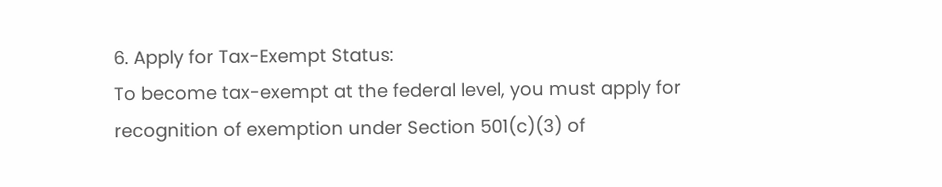6. Apply for Tax-Exempt Status:
To become tax-exempt at the federal level, you must apply for recognition of exemption under Section 501(c)(3) of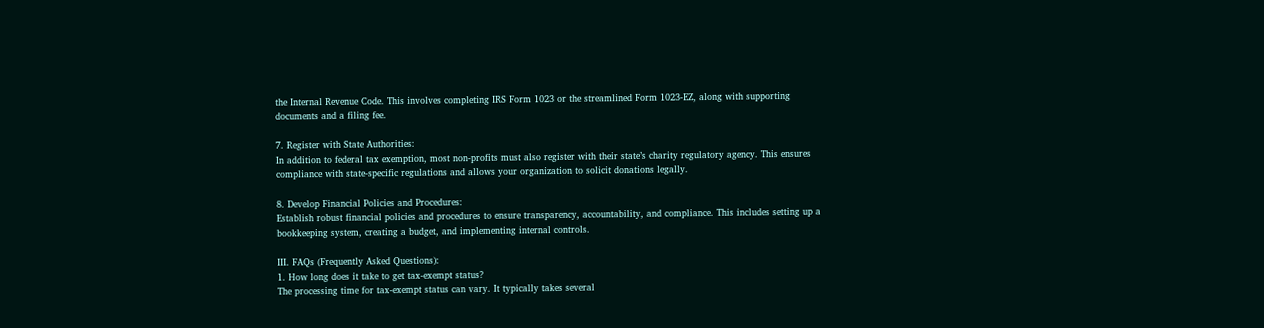the Internal Revenue Code. This involves completing IRS Form 1023 or the streamlined Form 1023-EZ, along with supporting documents and a filing fee.

7. Register with State Authorities:
In addition to federal tax exemption, most non-profits must also register with their state’s charity regulatory agency. This ensures compliance with state-specific regulations and allows your organization to solicit donations legally.

8. Develop Financial Policies and Procedures:
Establish robust financial policies and procedures to ensure transparency, accountability, and compliance. This includes setting up a bookkeeping system, creating a budget, and implementing internal controls.

III. FAQs (Frequently Asked Questions):
1. How long does it take to get tax-exempt status?
The processing time for tax-exempt status can vary. It typically takes several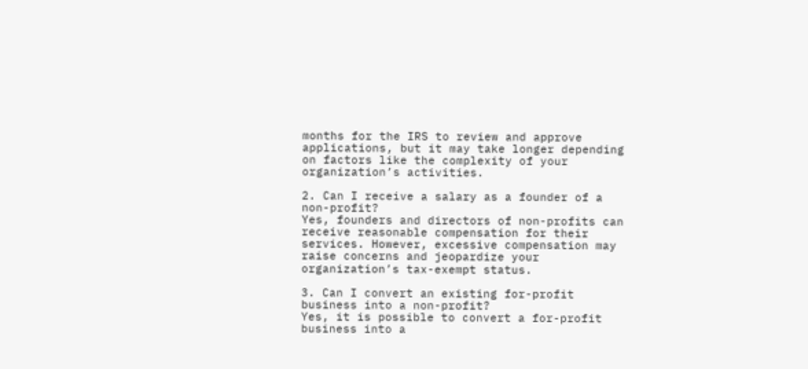months for the IRS to review and approve applications, but it may take longer depending on factors like the complexity of your organization’s activities.

2. Can I receive a salary as a founder of a non-profit?
Yes, founders and directors of non-profits can receive reasonable compensation for their services. However, excessive compensation may raise concerns and jeopardize your organization’s tax-exempt status.

3. Can I convert an existing for-profit business into a non-profit?
Yes, it is possible to convert a for-profit business into a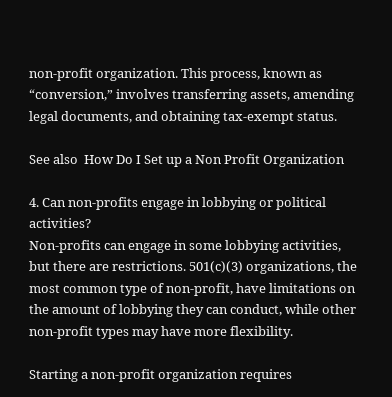non-profit organization. This process, known as “conversion,” involves transferring assets, amending legal documents, and obtaining tax-exempt status.

See also  How Do I Set up a Non Profit Organization

4. Can non-profits engage in lobbying or political activities?
Non-profits can engage in some lobbying activities, but there are restrictions. 501(c)(3) organizations, the most common type of non-profit, have limitations on the amount of lobbying they can conduct, while other non-profit types may have more flexibility.

Starting a non-profit organization requires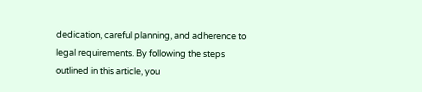dedication, careful planning, and adherence to legal requirements. By following the steps outlined in this article, you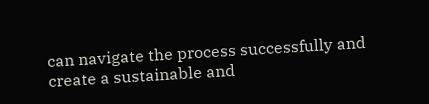can navigate the process successfully and create a sustainable and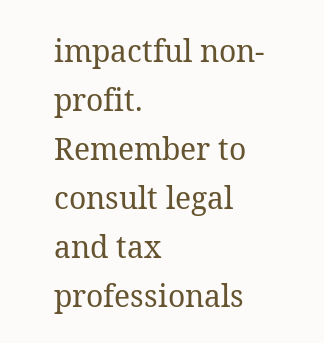impactful non-profit. Remember to consult legal and tax professionals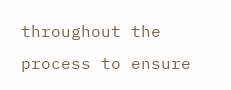throughout the process to ensure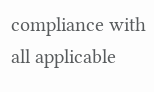compliance with all applicable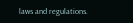laws and regulations.